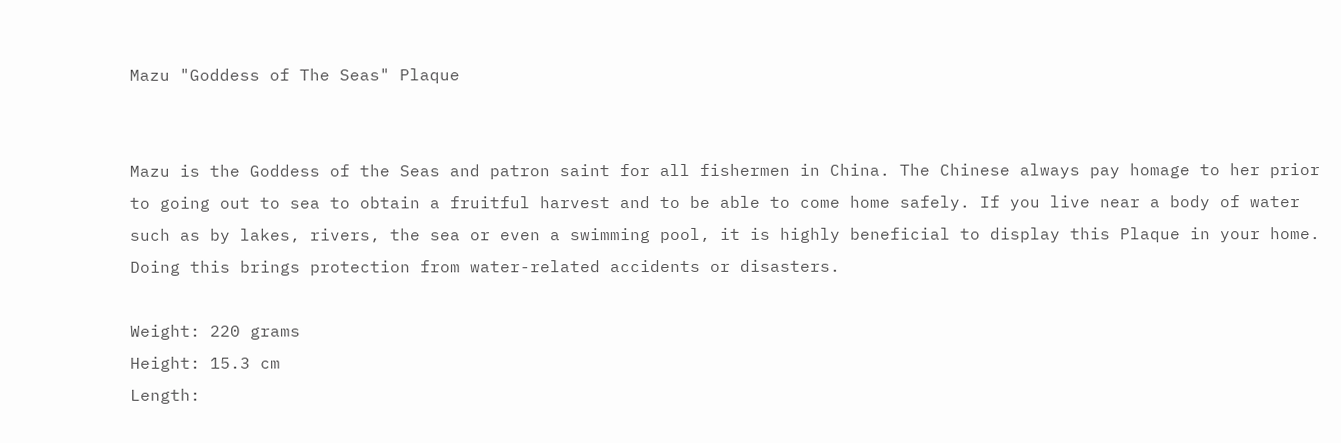Mazu "Goddess of The Seas" Plaque


Mazu is the Goddess of the Seas and patron saint for all fishermen in China. The Chinese always pay homage to her prior to going out to sea to obtain a fruitful harvest and to be able to come home safely. If you live near a body of water such as by lakes, rivers, the sea or even a swimming pool, it is highly beneficial to display this Plaque in your home. Doing this brings protection from water-related accidents or disasters.

Weight: 220 grams
Height: 15.3 cm
Length: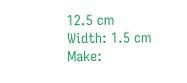12.5 cm
Width: 1.5 cm
Make: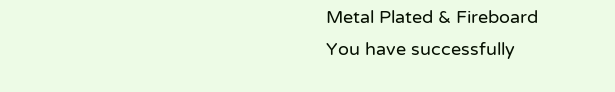Metal Plated & Fireboard
You have successfully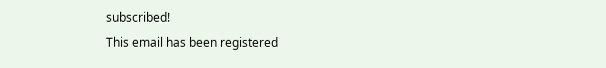subscribed!
This email has been registered